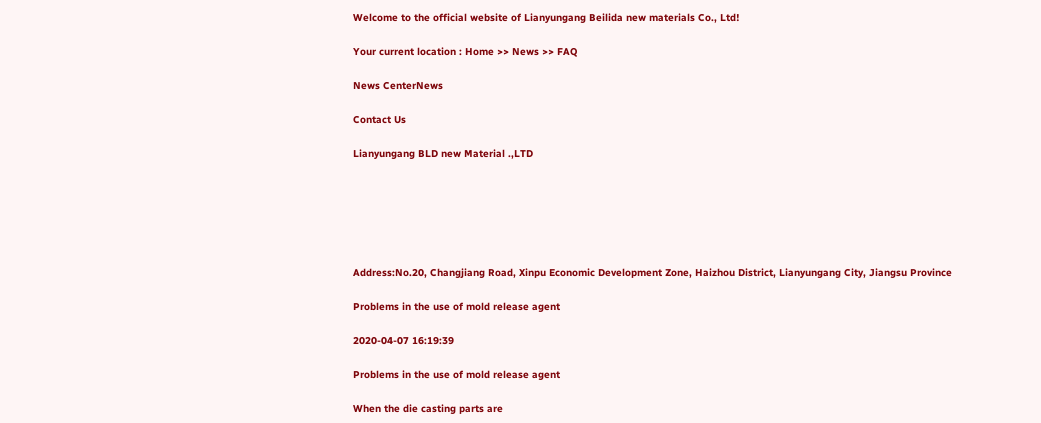Welcome to the official website of Lianyungang Beilida new materials Co., Ltd!

Your current location : Home >> News >> FAQ

News CenterNews

Contact Us

Lianyungang BLD new Material .,LTD






Address:No.20, Changjiang Road, Xinpu Economic Development Zone, Haizhou District, Lianyungang City, Jiangsu Province

Problems in the use of mold release agent

2020-04-07 16:19:39

Problems in the use of mold release agent

When the die casting parts are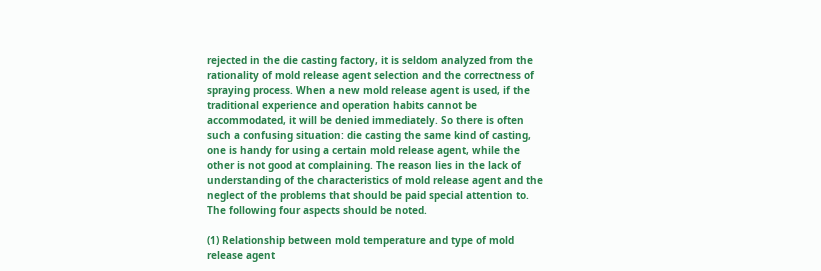rejected in the die casting factory, it is seldom analyzed from the rationality of mold release agent selection and the correctness of spraying process. When a new mold release agent is used, if the traditional experience and operation habits cannot be accommodated, it will be denied immediately. So there is often such a confusing situation: die casting the same kind of casting, one is handy for using a certain mold release agent, while the other is not good at complaining. The reason lies in the lack of understanding of the characteristics of mold release agent and the neglect of the problems that should be paid special attention to. The following four aspects should be noted.

(1) Relationship between mold temperature and type of mold release agent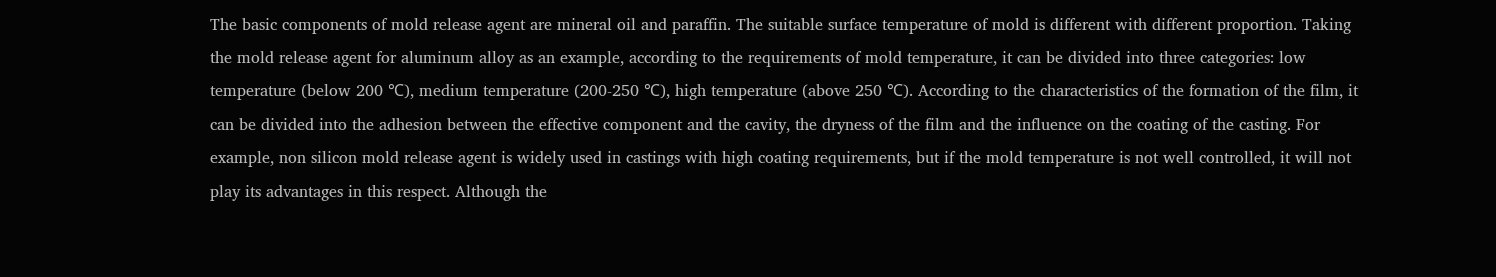The basic components of mold release agent are mineral oil and paraffin. The suitable surface temperature of mold is different with different proportion. Taking the mold release agent for aluminum alloy as an example, according to the requirements of mold temperature, it can be divided into three categories: low temperature (below 200 ℃), medium temperature (200-250 ℃), high temperature (above 250 ℃). According to the characteristics of the formation of the film, it can be divided into the adhesion between the effective component and the cavity, the dryness of the film and the influence on the coating of the casting. For example, non silicon mold release agent is widely used in castings with high coating requirements, but if the mold temperature is not well controlled, it will not play its advantages in this respect. Although the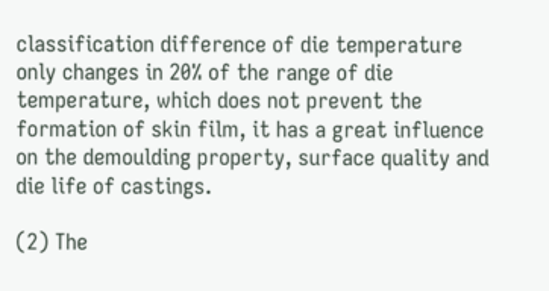classification difference of die temperature only changes in 20% of the range of die temperature, which does not prevent the formation of skin film, it has a great influence on the demoulding property, surface quality and die life of castings.

(2) The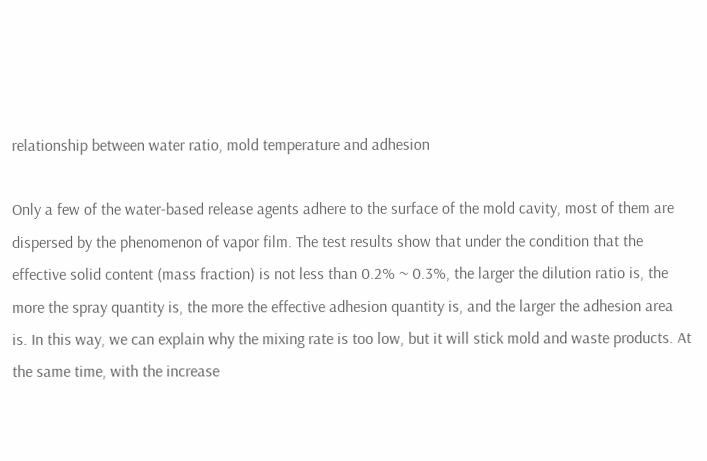relationship between water ratio, mold temperature and adhesion

Only a few of the water-based release agents adhere to the surface of the mold cavity, most of them are dispersed by the phenomenon of vapor film. The test results show that under the condition that the effective solid content (mass fraction) is not less than 0.2% ~ 0.3%, the larger the dilution ratio is, the more the spray quantity is, the more the effective adhesion quantity is, and the larger the adhesion area is. In this way, we can explain why the mixing rate is too low, but it will stick mold and waste products. At the same time, with the increase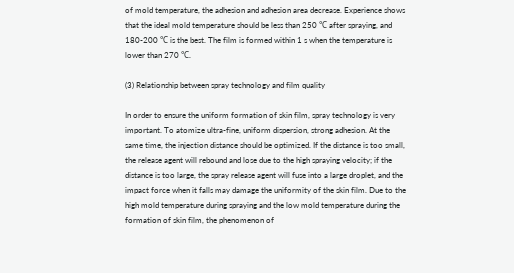of mold temperature, the adhesion and adhesion area decrease. Experience shows that the ideal mold temperature should be less than 250 ℃ after spraying, and 180-200 ℃ is the best. The film is formed within 1 s when the temperature is lower than 270 ℃.

(3) Relationship between spray technology and film quality

In order to ensure the uniform formation of skin film, spray technology is very important. To atomize ultra-fine, uniform dispersion, strong adhesion. At the same time, the injection distance should be optimized. If the distance is too small, the release agent will rebound and lose due to the high spraying velocity; if the distance is too large, the spray release agent will fuse into a large droplet, and the impact force when it falls may damage the uniformity of the skin film. Due to the high mold temperature during spraying and the low mold temperature during the formation of skin film, the phenomenon of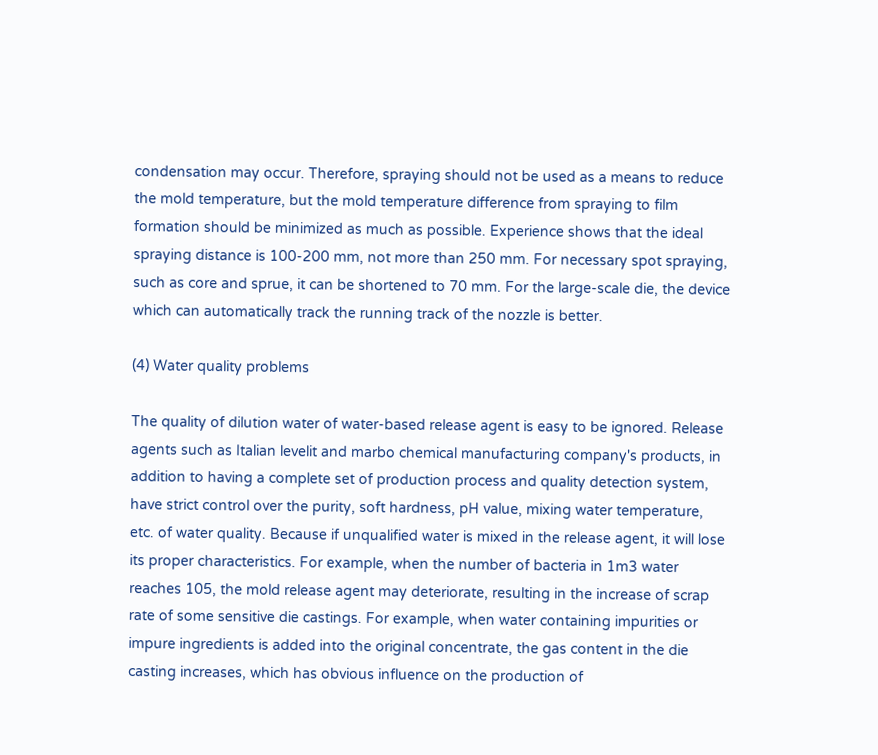condensation may occur. Therefore, spraying should not be used as a means to reduce the mold temperature, but the mold temperature difference from spraying to film formation should be minimized as much as possible. Experience shows that the ideal spraying distance is 100-200 mm, not more than 250 mm. For necessary spot spraying, such as core and sprue, it can be shortened to 70 mm. For the large-scale die, the device which can automatically track the running track of the nozzle is better.

(4) Water quality problems

The quality of dilution water of water-based release agent is easy to be ignored. Release agents such as Italian levelit and marbo chemical manufacturing company's products, in addition to having a complete set of production process and quality detection system, have strict control over the purity, soft hardness, pH value, mixing water temperature, etc. of water quality. Because if unqualified water is mixed in the release agent, it will lose its proper characteristics. For example, when the number of bacteria in 1m3 water reaches 105, the mold release agent may deteriorate, resulting in the increase of scrap rate of some sensitive die castings. For example, when water containing impurities or impure ingredients is added into the original concentrate, the gas content in the die casting increases, which has obvious influence on the production of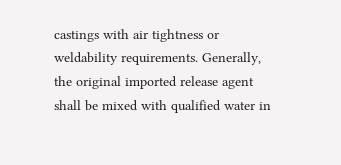castings with air tightness or weldability requirements. Generally, the original imported release agent shall be mixed with qualified water in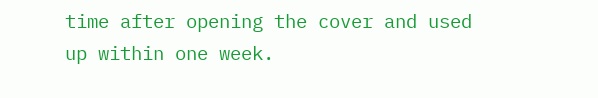time after opening the cover and used up within one week.